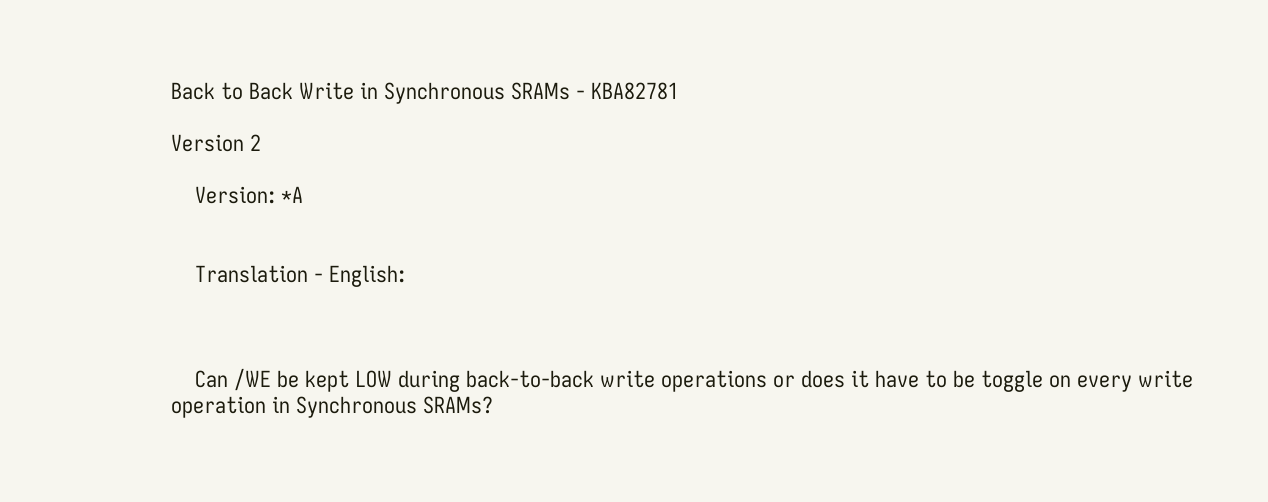Back to Back Write in Synchronous SRAMs - KBA82781

Version 2

    Version: *A


    Translation - English:



    Can /WE be kept LOW during back-to-back write operations or does it have to be toggle on every write operation in Synchronous SRAMs?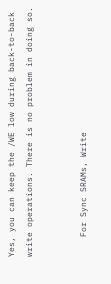Yes, you can keep the /WE low during back-to-back write operations. There is no problem in doing so.


    For Sync SRAMs, Write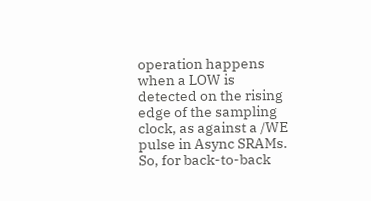operation happens when a LOW is detected on the rising edge of the sampling clock, as against a /WE pulse in Async SRAMs. So, for back-to-back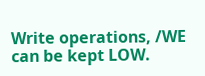Write operations, /WE can be kept LOW.